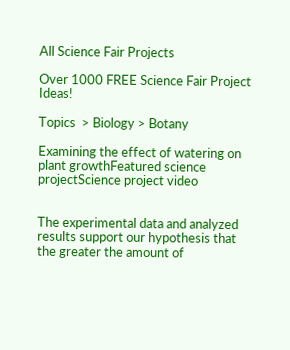All Science Fair Projects

Over 1000 FREE Science Fair Project Ideas!

Topics  > Biology > Botany

Examining the effect of watering on plant growthFeatured science projectScience project video


The experimental data and analyzed results support our hypothesis that the greater the amount of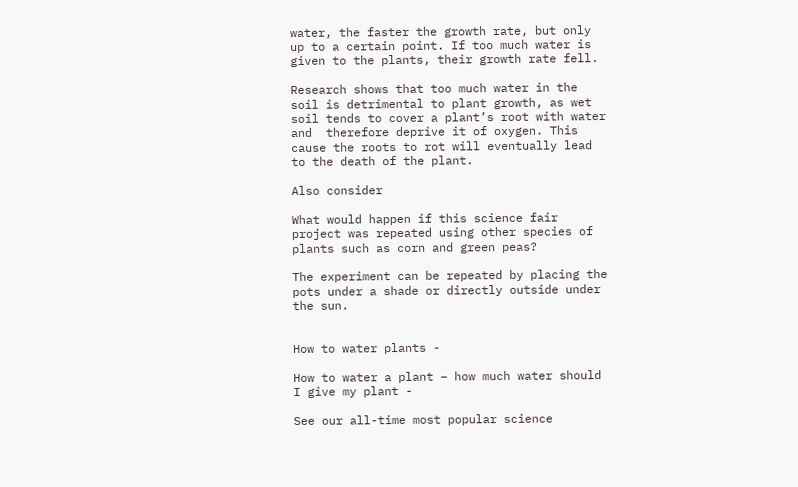water, the faster the growth rate, but only up to a certain point. If too much water is given to the plants, their growth rate fell.

Research shows that too much water in the soil is detrimental to plant growth, as wet soil tends to cover a plant’s root with water and  therefore deprive it of oxygen. This cause the roots to rot will eventually lead to the death of the plant.

Also consider

What would happen if this science fair project was repeated using other species of plants such as corn and green peas?

The experiment can be repeated by placing the pots under a shade or directly outside under the sun.


How to water plants -

How to water a plant – how much water should I give my plant -

See our all-time most popular science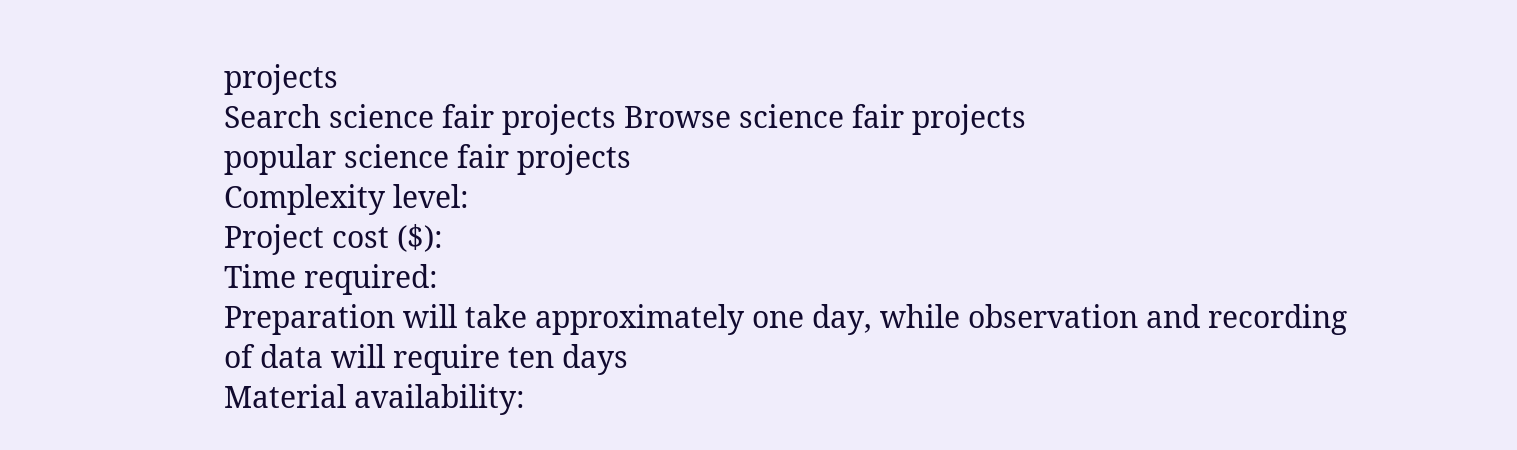projects
Search science fair projects Browse science fair projects
popular science fair projects
Complexity level:
Project cost ($):
Time required:
Preparation will take approximately one day, while observation and recording of data will require ten days
Material availability: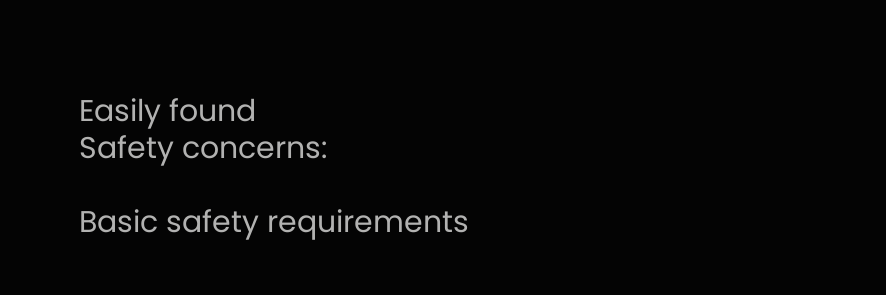Easily found
Safety concerns:

Basic safety requirements